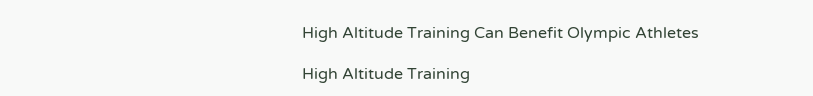High Altitude Training Can Benefit Olympic Athletes

High Altitude Training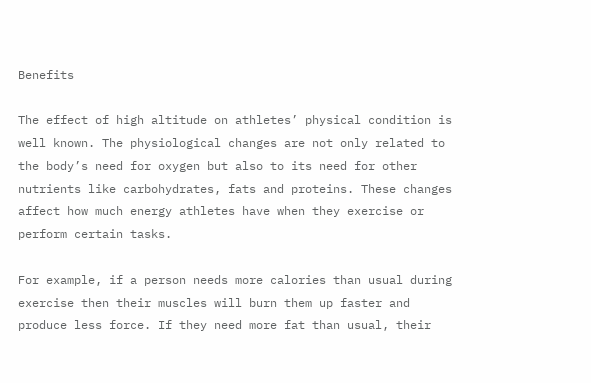Benefits

The effect of high altitude on athletes’ physical condition is well known. The physiological changes are not only related to the body’s need for oxygen but also to its need for other nutrients like carbohydrates, fats and proteins. These changes affect how much energy athletes have when they exercise or perform certain tasks.

For example, if a person needs more calories than usual during exercise then their muscles will burn them up faster and produce less force. If they need more fat than usual, their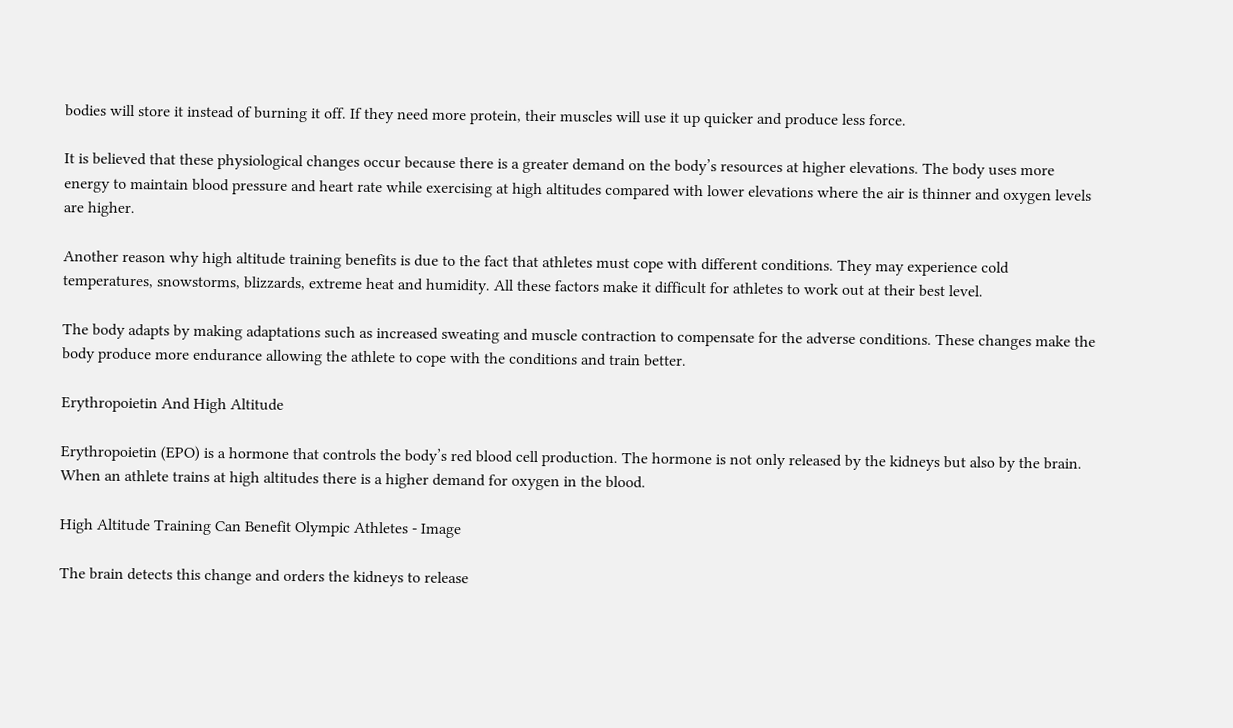bodies will store it instead of burning it off. If they need more protein, their muscles will use it up quicker and produce less force.

It is believed that these physiological changes occur because there is a greater demand on the body’s resources at higher elevations. The body uses more energy to maintain blood pressure and heart rate while exercising at high altitudes compared with lower elevations where the air is thinner and oxygen levels are higher.

Another reason why high altitude training benefits is due to the fact that athletes must cope with different conditions. They may experience cold temperatures, snowstorms, blizzards, extreme heat and humidity. All these factors make it difficult for athletes to work out at their best level.

The body adapts by making adaptations such as increased sweating and muscle contraction to compensate for the adverse conditions. These changes make the body produce more endurance allowing the athlete to cope with the conditions and train better.

Erythropoietin And High Altitude

Erythropoietin (EPO) is a hormone that controls the body’s red blood cell production. The hormone is not only released by the kidneys but also by the brain. When an athlete trains at high altitudes there is a higher demand for oxygen in the blood.

High Altitude Training Can Benefit Olympic Athletes - Image

The brain detects this change and orders the kidneys to release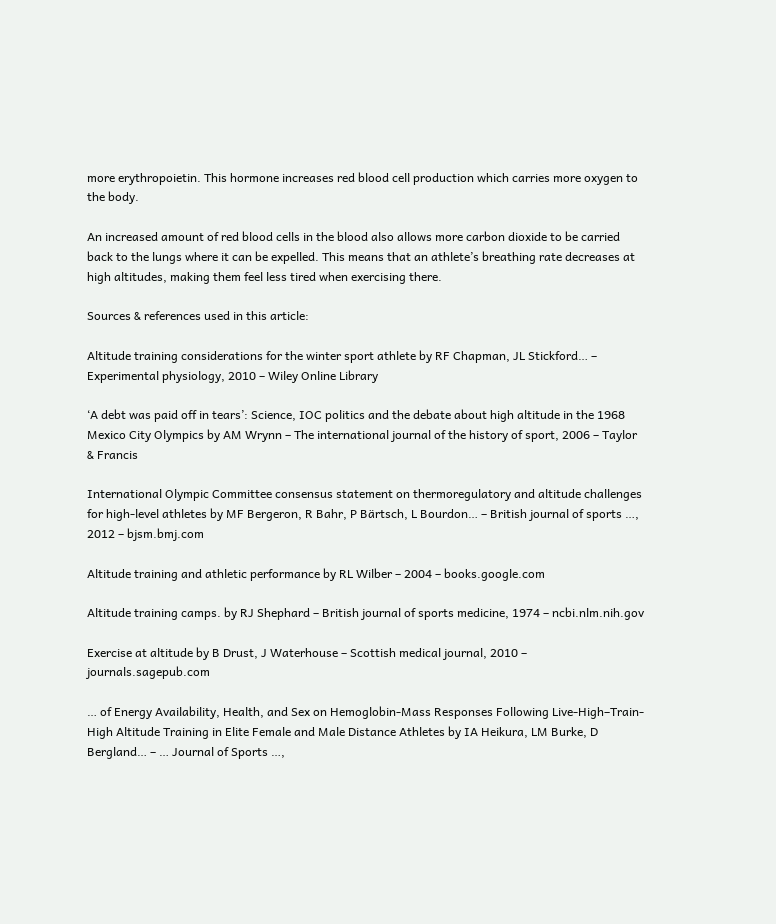more erythropoietin. This hormone increases red blood cell production which carries more oxygen to the body.

An increased amount of red blood cells in the blood also allows more carbon dioxide to be carried back to the lungs where it can be expelled. This means that an athlete’s breathing rate decreases at high altitudes, making them feel less tired when exercising there.

Sources & references used in this article:

Altitude training considerations for the winter sport athlete by RF Chapman, JL Stickford… – Experimental physiology, 2010 – Wiley Online Library

‘A debt was paid off in tears’: Science, IOC politics and the debate about high altitude in the 1968 Mexico City Olympics by AM Wrynn – The international journal of the history of sport, 2006 – Taylor & Francis

International Olympic Committee consensus statement on thermoregulatory and altitude challenges for high-level athletes by MF Bergeron, R Bahr, P Bärtsch, L Bourdon… – British journal of sports …, 2012 – bjsm.bmj.com

Altitude training and athletic performance by RL Wilber – 2004 – books.google.com

Altitude training camps. by RJ Shephard – British journal of sports medicine, 1974 – ncbi.nlm.nih.gov

Exercise at altitude by B Drust, J Waterhouse – Scottish medical journal, 2010 – journals.sagepub.com

… of Energy Availability, Health, and Sex on Hemoglobin-Mass Responses Following Live-High–Train-High Altitude Training in Elite Female and Male Distance Athletes by IA Heikura, LM Burke, D Bergland… – … Journal of Sports …,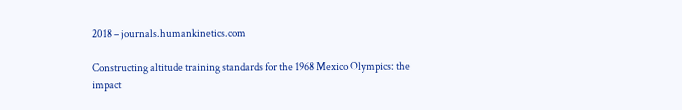2018 – journals.humankinetics.com

Constructing altitude training standards for the 1968 Mexico Olympics: the impact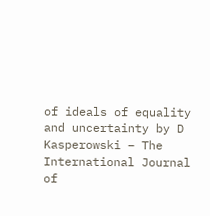of ideals of equality and uncertainty by D Kasperowski – The International Journal of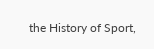the History of Sport,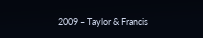2009 – Taylor & Francis